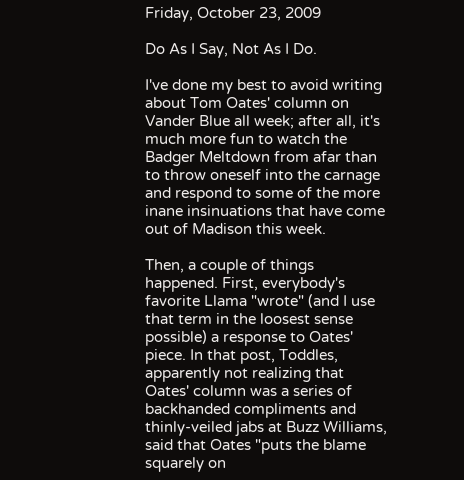Friday, October 23, 2009

Do As I Say, Not As I Do.

I've done my best to avoid writing about Tom Oates' column on Vander Blue all week; after all, it's much more fun to watch the Badger Meltdown from afar than to throw oneself into the carnage and respond to some of the more inane insinuations that have come out of Madison this week.

Then, a couple of things happened. First, everybody's favorite Llama "wrote" (and I use that term in the loosest sense possible) a response to Oates' piece. In that post, Toddles, apparently not realizing that Oates' column was a series of backhanded compliments and thinly-veiled jabs at Buzz Williams, said that Oates "puts the blame squarely on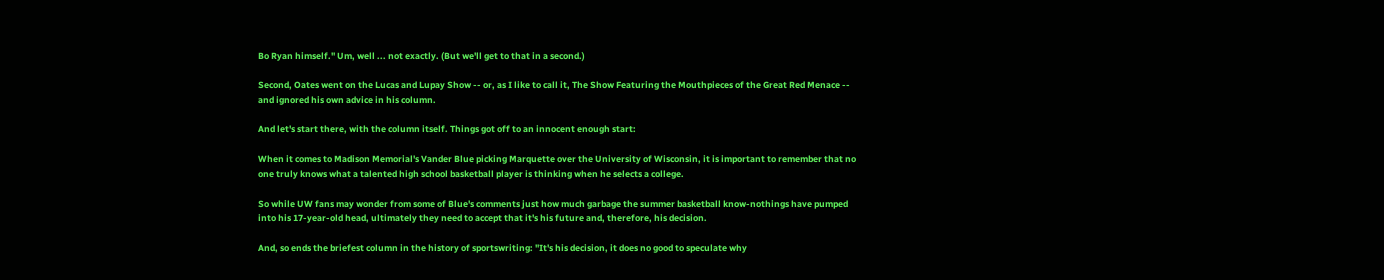Bo Ryan himself." Um, well ... not exactly. (But we'll get to that in a second.)

Second, Oates went on the Lucas and Lupay Show -- or, as I like to call it, The Show Featuring the Mouthpieces of the Great Red Menace -- and ignored his own advice in his column.

And let's start there, with the column itself. Things got off to an innocent enough start:

When it comes to Madison Memorial's Vander Blue picking Marquette over the University of Wisconsin, it is important to remember that no one truly knows what a talented high school basketball player is thinking when he selects a college.

So while UW fans may wonder from some of Blue's comments just how much garbage the summer basketball know-nothings have pumped into his 17-year-old head, ultimately they need to accept that it's his future and, therefore, his decision.

And, so ends the briefest column in the history of sportswriting: "It's his decision, it does no good to speculate why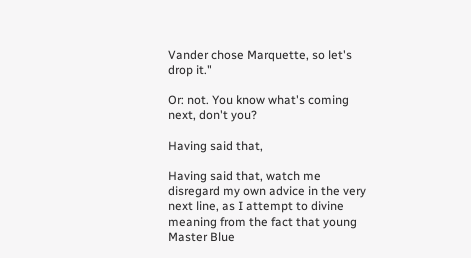Vander chose Marquette, so let's drop it."

Or: not. You know what's coming next, don't you?

Having said that,

Having said that, watch me disregard my own advice in the very next line, as I attempt to divine meaning from the fact that young Master Blue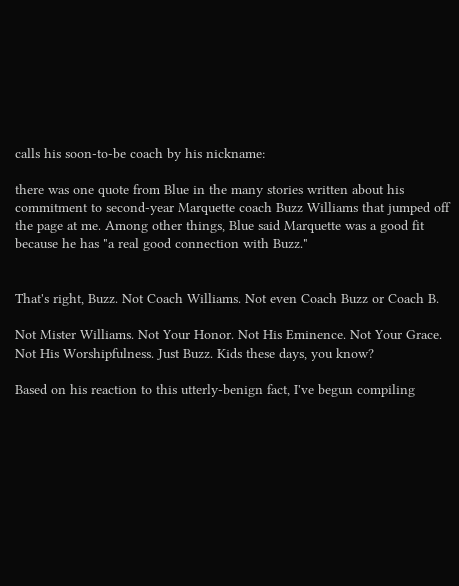calls his soon-to-be coach by his nickname:

there was one quote from Blue in the many stories written about his commitment to second-year Marquette coach Buzz Williams that jumped off the page at me. Among other things, Blue said Marquette was a good fit because he has "a real good connection with Buzz."


That's right, Buzz. Not Coach Williams. Not even Coach Buzz or Coach B.

Not Mister Williams. Not Your Honor. Not His Eminence. Not Your Grace. Not His Worshipfulness. Just Buzz. Kids these days, you know?

Based on his reaction to this utterly-benign fact, I've begun compiling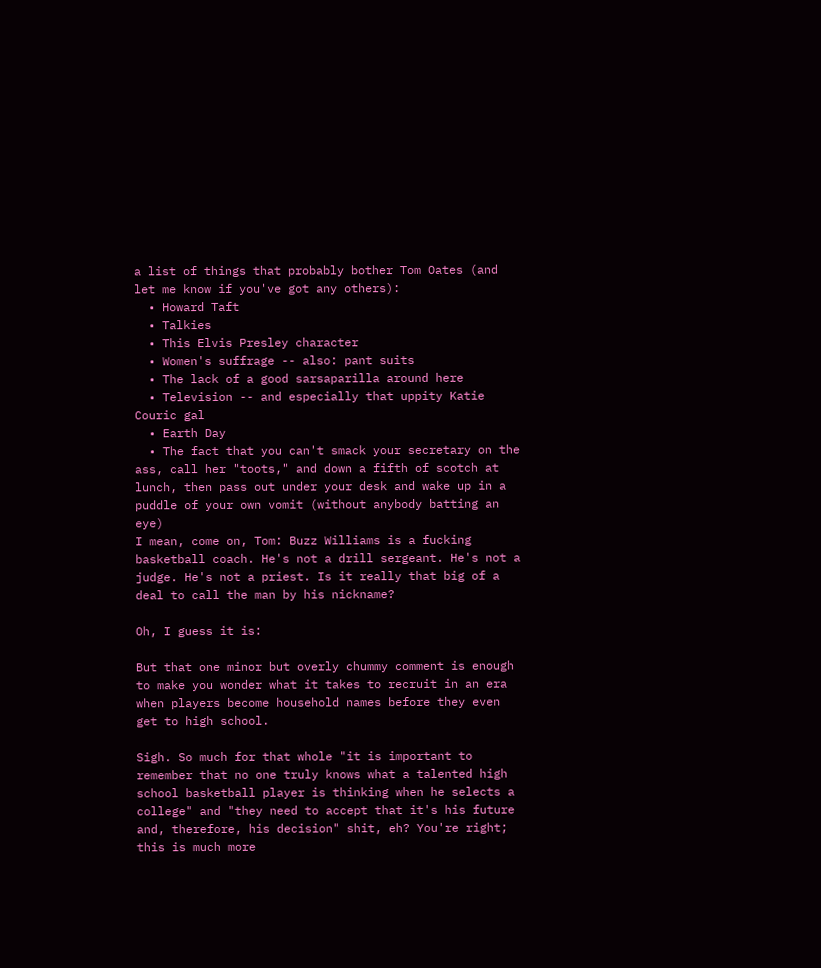a list of things that probably bother Tom Oates (and let me know if you've got any others):
  • Howard Taft
  • Talkies
  • This Elvis Presley character
  • Women's suffrage -- also: pant suits
  • The lack of a good sarsaparilla around here
  • Television -- and especially that uppity Katie Couric gal
  • Earth Day
  • The fact that you can't smack your secretary on the ass, call her "toots," and down a fifth of scotch at lunch, then pass out under your desk and wake up in a puddle of your own vomit (without anybody batting an eye)
I mean, come on, Tom: Buzz Williams is a fucking basketball coach. He's not a drill sergeant. He's not a judge. He's not a priest. Is it really that big of a deal to call the man by his nickname?

Oh, I guess it is:

But that one minor but overly chummy comment is enough to make you wonder what it takes to recruit in an era when players become household names before they even get to high school.

Sigh. So much for that whole "it is important to remember that no one truly knows what a talented high school basketball player is thinking when he selects a college" and "they need to accept that it's his future and, therefore, his decision" shit, eh? You're right; this is much more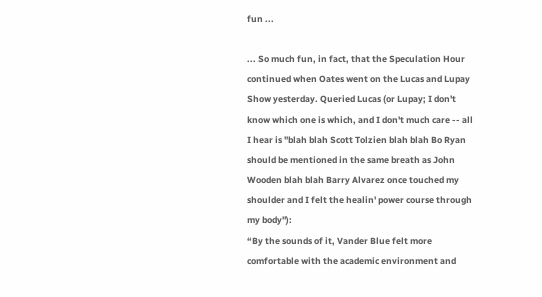fun ...

... So much fun, in fact, that the Speculation Hour continued when Oates went on the Lucas and Lupay Show yesterday. Queried Lucas (or Lupay; I don't know which one is which, and I don't much care -- all I hear is "blah blah Scott Tolzien blah blah Bo Ryan should be mentioned in the same breath as John Wooden blah blah Barry Alvarez once touched my shoulder and I felt the healin' power course through my body"):
“By the sounds of it, Vander Blue felt more comfortable with the academic environment and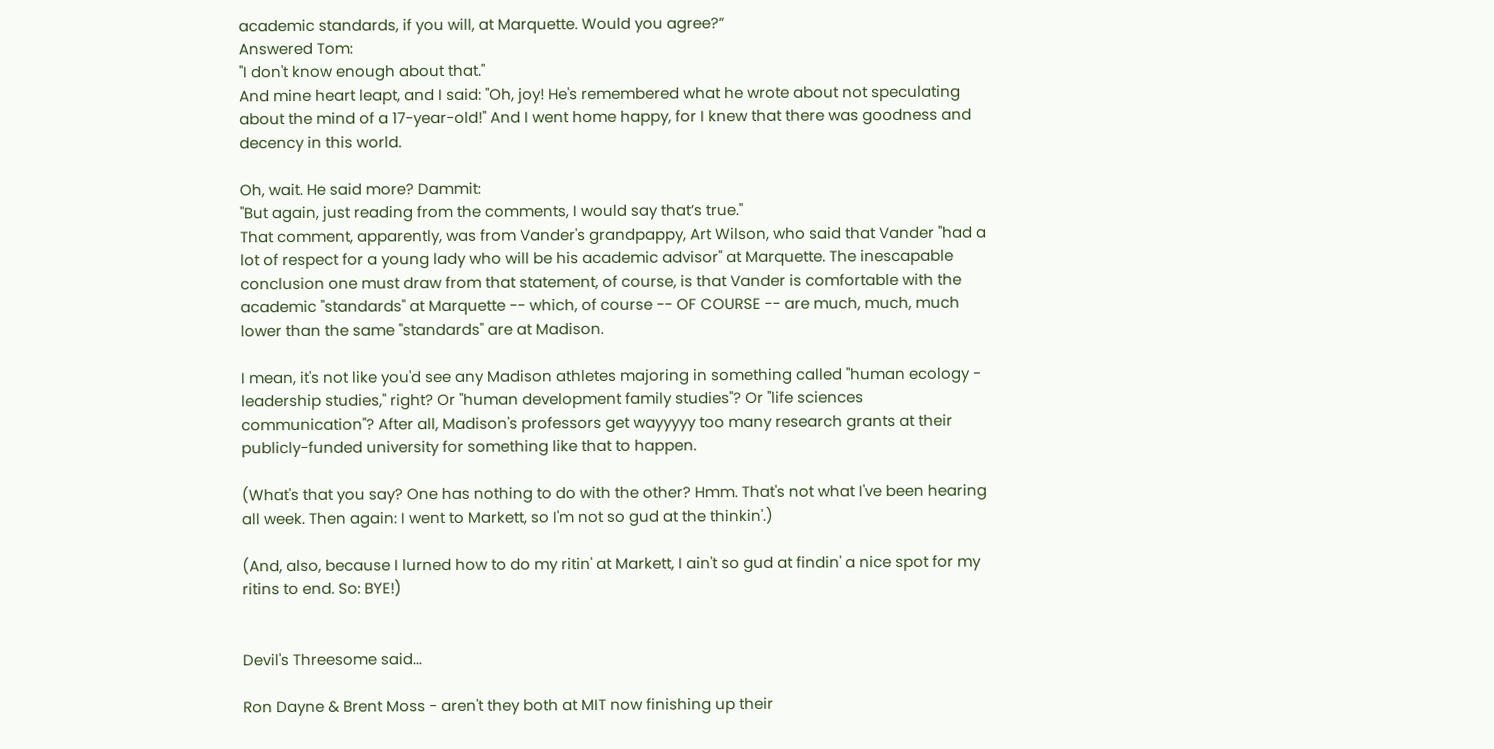academic standards, if you will, at Marquette. Would you agree?”
Answered Tom:
"I don't know enough about that."
And mine heart leapt, and I said: "Oh, joy! He's remembered what he wrote about not speculating about the mind of a 17-year-old!" And I went home happy, for I knew that there was goodness and decency in this world.

Oh, wait. He said more? Dammit:
"But again, just reading from the comments, I would say that’s true."
That comment, apparently, was from Vander's grandpappy, Art Wilson, who said that Vander "had a lot of respect for a young lady who will be his academic advisor" at Marquette. The inescapable conclusion one must draw from that statement, of course, is that Vander is comfortable with the academic "standards" at Marquette -- which, of course -- OF COURSE -- are much, much, much lower than the same "standards" are at Madison.

I mean, it's not like you'd see any Madison athletes majoring in something called "human ecology - leadership studies," right? Or "human development family studies"? Or "life sciences communication"? After all, Madison's professors get wayyyyy too many research grants at their publicly-funded university for something like that to happen.

(What's that you say? One has nothing to do with the other? Hmm. That's not what I've been hearing all week. Then again: I went to Markett, so I'm not so gud at the thinkin'.)

(And, also, because I lurned how to do my ritin' at Markett, I ain't so gud at findin' a nice spot for my ritins to end. So: BYE!)


Devil's Threesome said...

Ron Dayne & Brent Moss - aren't they both at MIT now finishing up their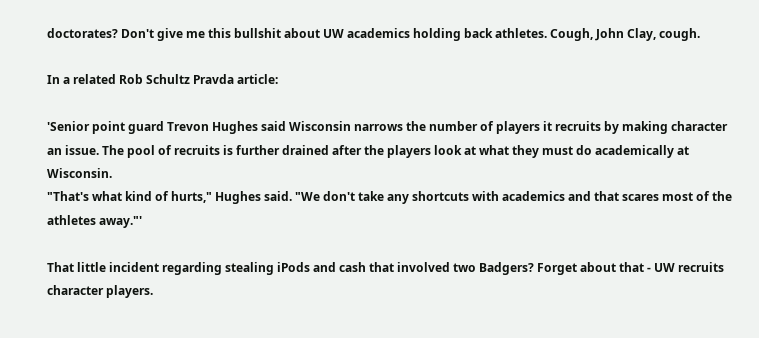doctorates? Don't give me this bullshit about UW academics holding back athletes. Cough, John Clay, cough.

In a related Rob Schultz Pravda article:

'Senior point guard Trevon Hughes said Wisconsin narrows the number of players it recruits by making character an issue. The pool of recruits is further drained after the players look at what they must do academically at Wisconsin.
"That's what kind of hurts," Hughes said. "We don't take any shortcuts with academics and that scares most of the athletes away."'

That little incident regarding stealing iPods and cash that involved two Badgers? Forget about that - UW recruits character players.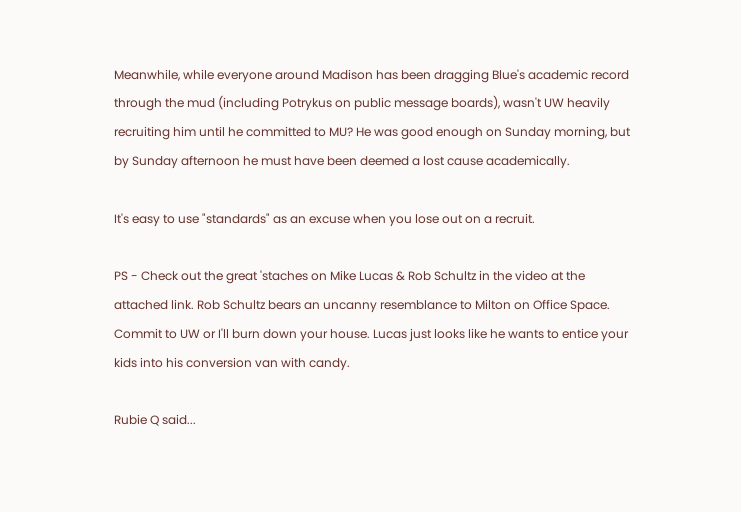Meanwhile, while everyone around Madison has been dragging Blue's academic record through the mud (including Potrykus on public message boards), wasn't UW heavily recruiting him until he committed to MU? He was good enough on Sunday morning, but by Sunday afternoon he must have been deemed a lost cause academically.

It's easy to use "standards" as an excuse when you lose out on a recruit.

PS - Check out the great 'staches on Mike Lucas & Rob Schultz in the video at the attached link. Rob Schultz bears an uncanny resemblance to Milton on Office Space. Commit to UW or I'll burn down your house. Lucas just looks like he wants to entice your kids into his conversion van with candy.

Rubie Q said...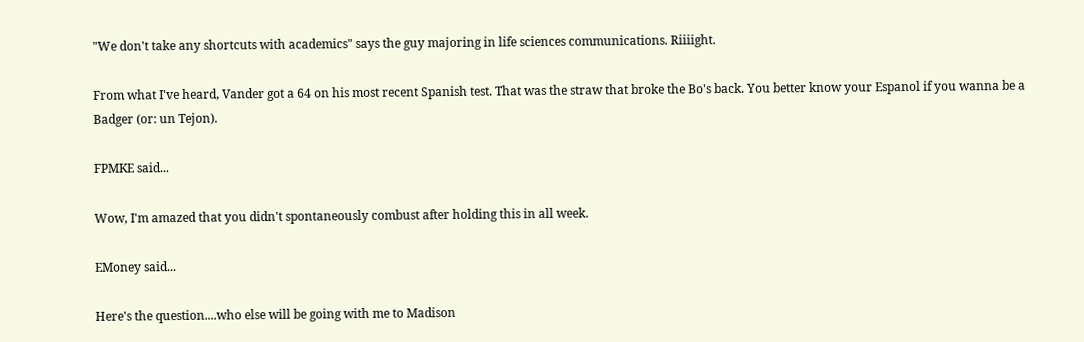"We don't take any shortcuts with academics" says the guy majoring in life sciences communications. Riiiight.

From what I've heard, Vander got a 64 on his most recent Spanish test. That was the straw that broke the Bo's back. You better know your Espanol if you wanna be a Badger (or: un Tejon).

FPMKE said...

Wow, I'm amazed that you didn't spontaneously combust after holding this in all week.

EMoney said...

Here's the question....who else will be going with me to Madison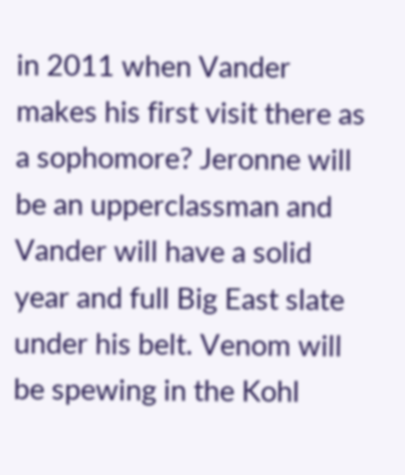in 2011 when Vander makes his first visit there as a sophomore? Jeronne will be an upperclassman and Vander will have a solid year and full Big East slate under his belt. Venom will be spewing in the Kohl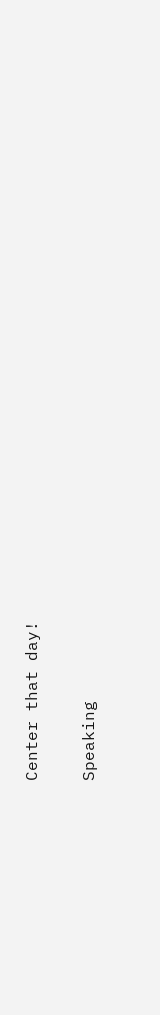Center that day!

Speaking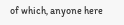of which, anyone here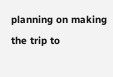planning on making the trip to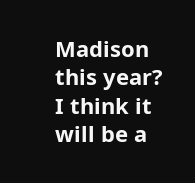Madison this year? I think it will be a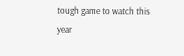tough game to watch this year